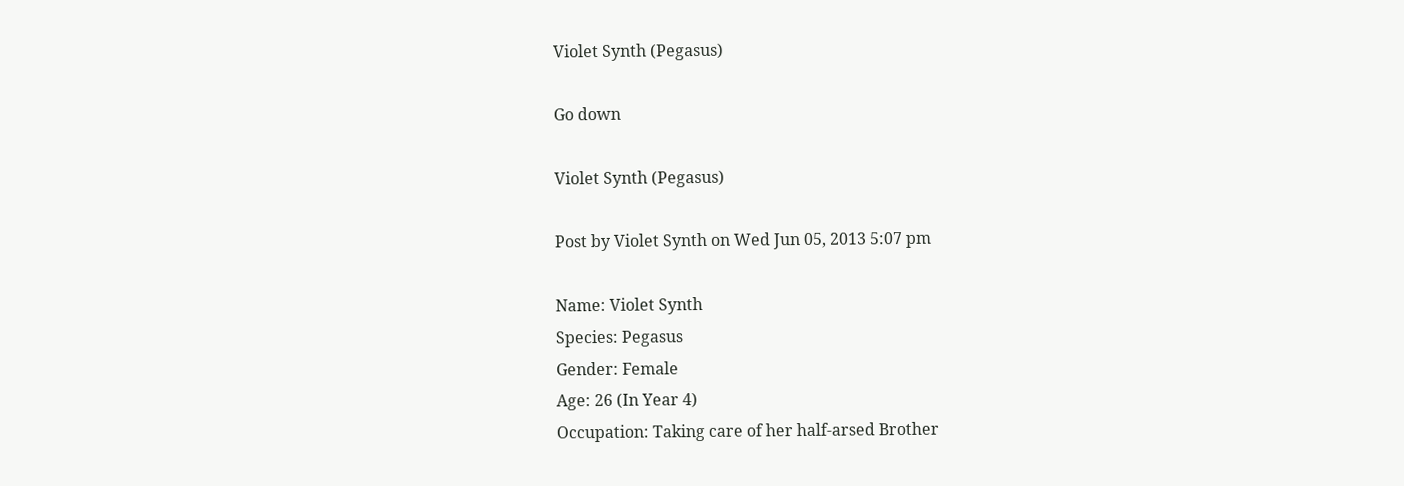Violet Synth (Pegasus)

Go down

Violet Synth (Pegasus)

Post by Violet Synth on Wed Jun 05, 2013 5:07 pm

Name: Violet Synth
Species: Pegasus
Gender: Female
Age: 26 (In Year 4)
Occupation: Taking care of her half-arsed Brother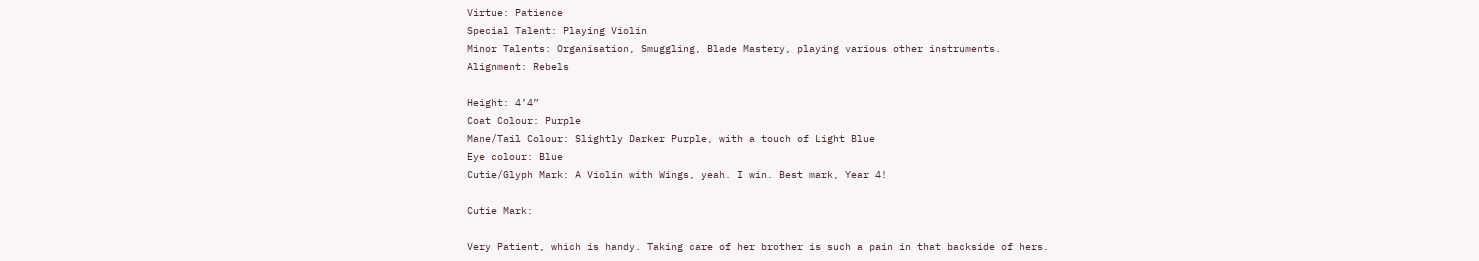Virtue: Patience
Special Talent: Playing Violin
Minor Talents: Organisation, Smuggling, Blade Mastery, playing various other instruments.
Alignment: Rebels

Height: 4’4”
Coat Colour: Purple
Mane/Tail Colour: Slightly Darker Purple, with a touch of Light Blue
Eye colour: Blue
Cutie/Glyph Mark: A Violin with Wings, yeah. I win. Best mark, Year 4!

Cutie Mark:

Very Patient, which is handy. Taking care of her brother is such a pain in that backside of hers.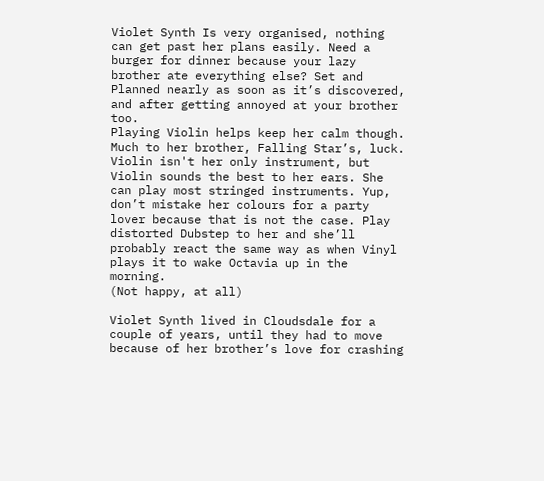Violet Synth Is very organised, nothing can get past her plans easily. Need a burger for dinner because your lazy brother ate everything else? Set and Planned nearly as soon as it’s discovered, and after getting annoyed at your brother too.
Playing Violin helps keep her calm though. Much to her brother, Falling Star’s, luck. Violin isn't her only instrument, but Violin sounds the best to her ears. She can play most stringed instruments. Yup, don’t mistake her colours for a party lover because that is not the case. Play distorted Dubstep to her and she’ll probably react the same way as when Vinyl plays it to wake Octavia up in the morning.
(Not happy, at all)

Violet Synth lived in Cloudsdale for a couple of years, until they had to move because of her brother’s love for crashing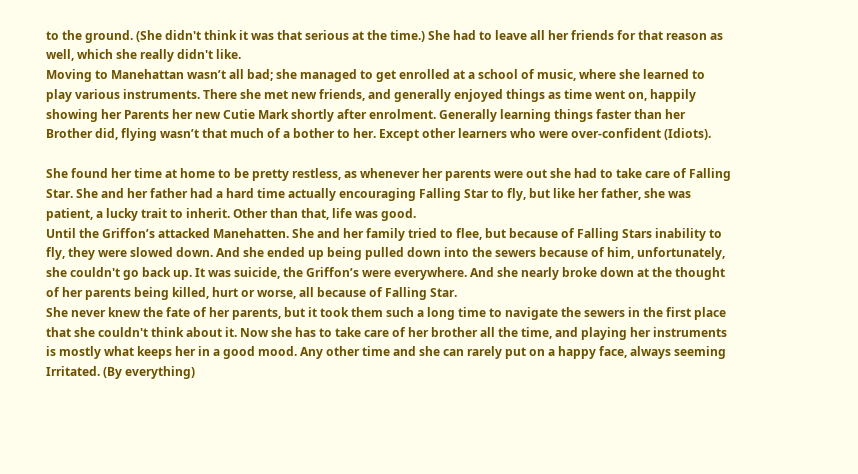to the ground. (She didn't think it was that serious at the time.) She had to leave all her friends for that reason as well, which she really didn't like.
Moving to Manehattan wasn’t all bad; she managed to get enrolled at a school of music, where she learned to play various instruments. There she met new friends, and generally enjoyed things as time went on, happily showing her Parents her new Cutie Mark shortly after enrolment. Generally learning things faster than her Brother did, flying wasn’t that much of a bother to her. Except other learners who were over-confident (Idiots).

She found her time at home to be pretty restless, as whenever her parents were out she had to take care of Falling Star. She and her father had a hard time actually encouraging Falling Star to fly, but like her father, she was patient, a lucky trait to inherit. Other than that, life was good.
Until the Griffon’s attacked Manehatten. She and her family tried to flee, but because of Falling Stars inability to fly, they were slowed down. And she ended up being pulled down into the sewers because of him, unfortunately, she couldn't go back up. It was suicide, the Griffon’s were everywhere. And she nearly broke down at the thought of her parents being killed, hurt or worse, all because of Falling Star.
She never knew the fate of her parents, but it took them such a long time to navigate the sewers in the first place that she couldn't think about it. Now she has to take care of her brother all the time, and playing her instruments is mostly what keeps her in a good mood. Any other time and she can rarely put on a happy face, always seeming Irritated. (By everything)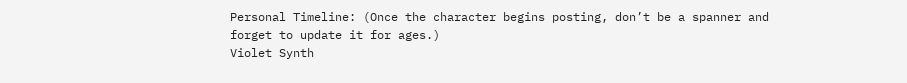Personal Timeline: (Once the character begins posting, don’t be a spanner and forget to update it for ages.)
Violet Synth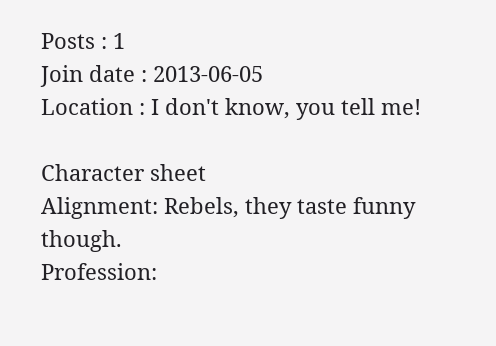Posts : 1
Join date : 2013-06-05
Location : I don't know, you tell me!

Character sheet
Alignment: Rebels, they taste funny though.
Profession: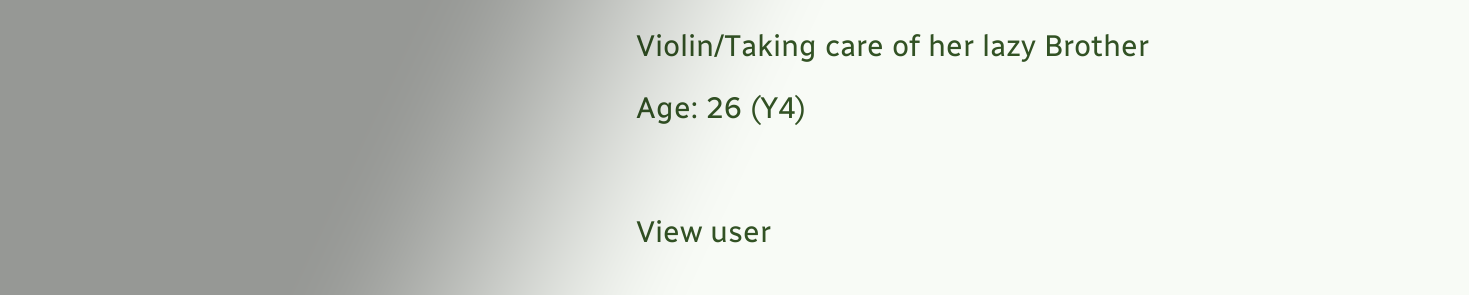Violin/Taking care of her lazy Brother
Age: 26 (Y4)

View user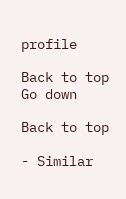profile

Back to top Go down

Back to top

- Similar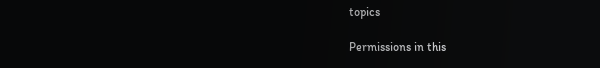topics

Permissions in this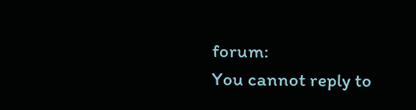forum:
You cannot reply to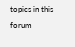topics in this forum